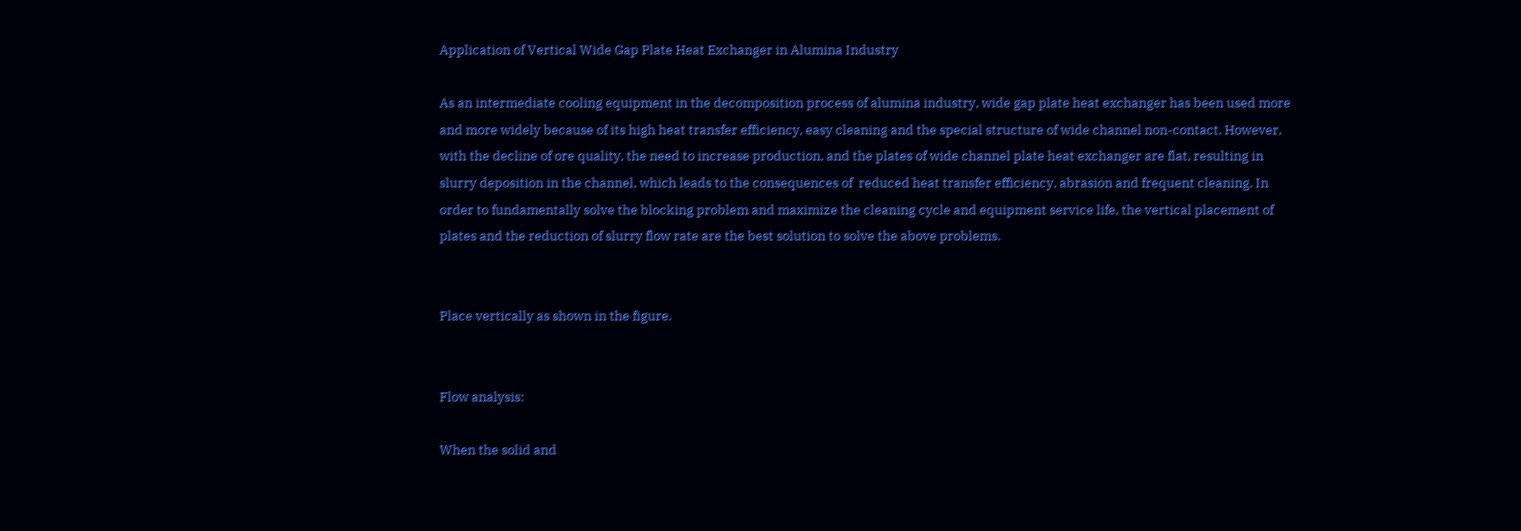Application of Vertical Wide Gap Plate Heat Exchanger in Alumina Industry

As an intermediate cooling equipment in the decomposition process of alumina industry, wide gap plate heat exchanger has been used more and more widely because of its high heat transfer efficiency, easy cleaning and the special structure of wide channel non-contact. However, with the decline of ore quality, the need to increase production, and the plates of wide channel plate heat exchanger are flat, resulting in slurry deposition in the channel, which leads to the consequences of  reduced heat transfer efficiency, abrasion and frequent cleaning. In order to fundamentally solve the blocking problem and maximize the cleaning cycle and equipment service life, the vertical placement of plates and the reduction of slurry flow rate are the best solution to solve the above problems.


Place vertically as shown in the figure.


Flow analysis:

When the solid and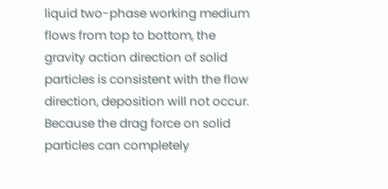liquid two-phase working medium flows from top to bottom, the gravity action direction of solid particles is consistent with the flow direction, deposition will not occur. Because the drag force on solid particles can completely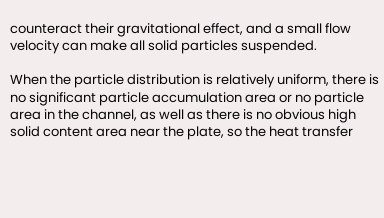counteract their gravitational effect, and a small flow velocity can make all solid particles suspended.

When the particle distribution is relatively uniform, there is no significant particle accumulation area or no particle area in the channel, as well as there is no obvious high solid content area near the plate, so the heat transfer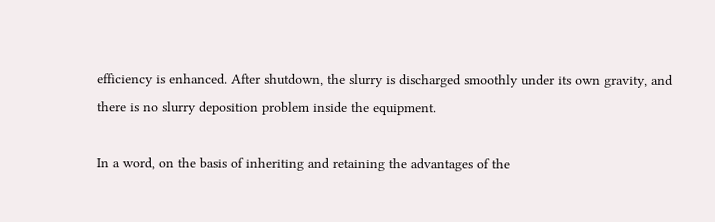efficiency is enhanced. After shutdown, the slurry is discharged smoothly under its own gravity, and there is no slurry deposition problem inside the equipment.

In a word, on the basis of inheriting and retaining the advantages of the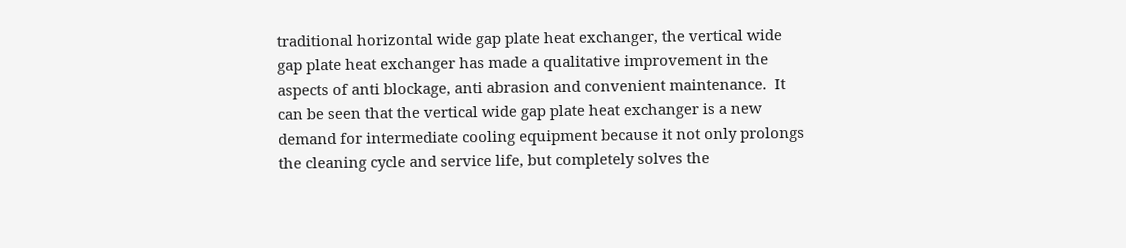traditional horizontal wide gap plate heat exchanger, the vertical wide gap plate heat exchanger has made a qualitative improvement in the aspects of anti blockage, anti abrasion and convenient maintenance.  It can be seen that the vertical wide gap plate heat exchanger is a new demand for intermediate cooling equipment because it not only prolongs the cleaning cycle and service life, but completely solves the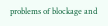problems of blockage and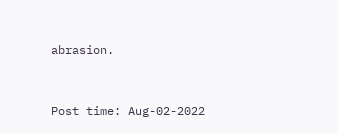abrasion.


Post time: Aug-02-2022